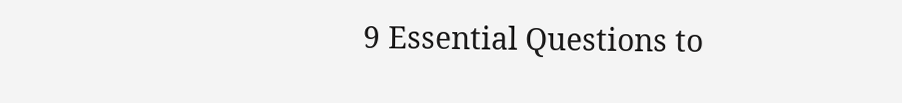9 Essential Questions to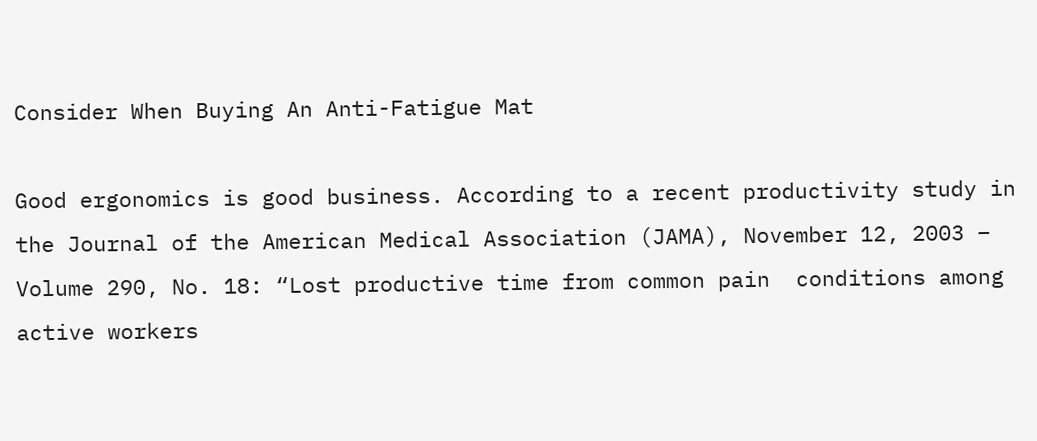Consider When Buying An Anti-Fatigue Mat

Good ergonomics is good business. According to a recent productivity study in the Journal of the American Medical Association (JAMA), November 12, 2003 – Volume 290, No. 18: “Lost productive time from common pain  conditions among active workers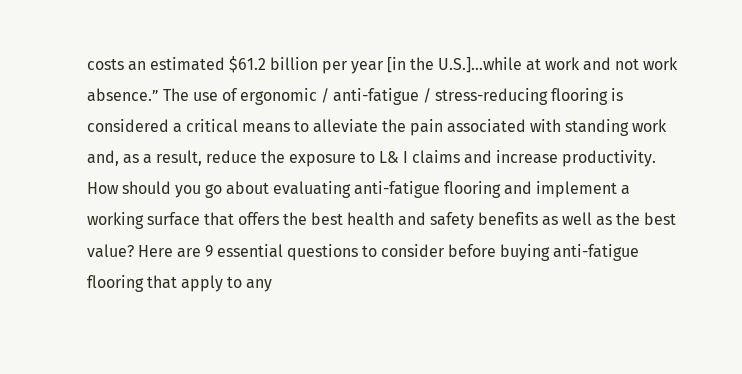costs an estimated $61.2 billion per year [in the U.S.]…while at work and not work absence.” The use of ergonomic / anti-fatigue / stress-reducing flooring is considered a critical means to alleviate the pain associated with standing work and, as a result, reduce the exposure to L& I claims and increase productivity. How should you go about evaluating anti-fatigue flooring and implement a working surface that offers the best health and safety benefits as well as the best value? Here are 9 essential questions to consider before buying anti-fatigue flooring that apply to any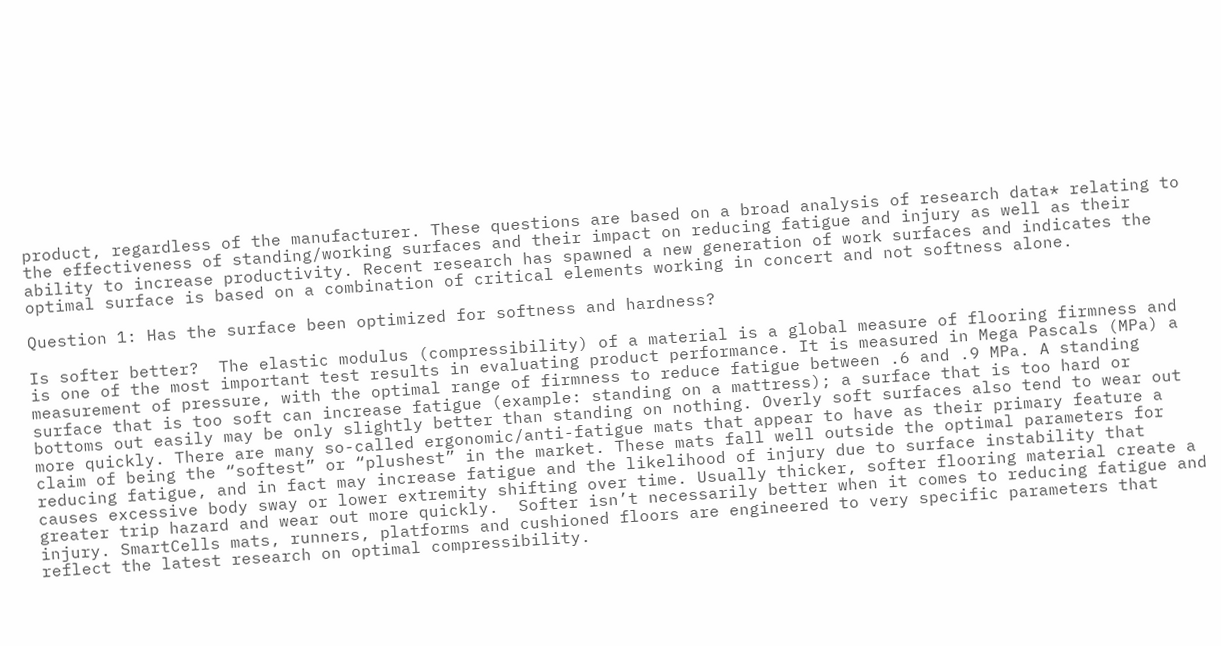product, regardless of the manufacturer. These questions are based on a broad analysis of research data* relating to the effectiveness of standing/working surfaces and their impact on reducing fatigue and injury as well as their ability to increase productivity. Recent research has spawned a new generation of work surfaces and indicates the optimal surface is based on a combination of critical elements working in concert and not softness alone.

Question 1: Has the surface been optimized for softness and hardness?

Is softer better?  The elastic modulus (compressibility) of a material is a global measure of flooring firmness and is one of the most important test results in evaluating product performance. It is measured in Mega Pascals (MPa) a measurement of pressure, with the optimal range of firmness to reduce fatigue between .6 and .9 MPa. A standing surface that is too soft can increase fatigue (example: standing on a mattress); a surface that is too hard or bottoms out easily may be only slightly better than standing on nothing. Overly soft surfaces also tend to wear out more quickly. There are many so-called ergonomic/anti-fatigue mats that appear to have as their primary feature a claim of being the “softest” or “plushest” in the market. These mats fall well outside the optimal parameters for reducing fatigue, and in fact may increase fatigue and the likelihood of injury due to surface instability that causes excessive body sway or lower extremity shifting over time. Usually thicker, softer flooring material create a greater trip hazard and wear out more quickly.  Softer isn’t necessarily better when it comes to reducing fatigue and injury. SmartCells mats, runners, platforms and cushioned floors are engineered to very specific parameters that reflect the latest research on optimal compressibility.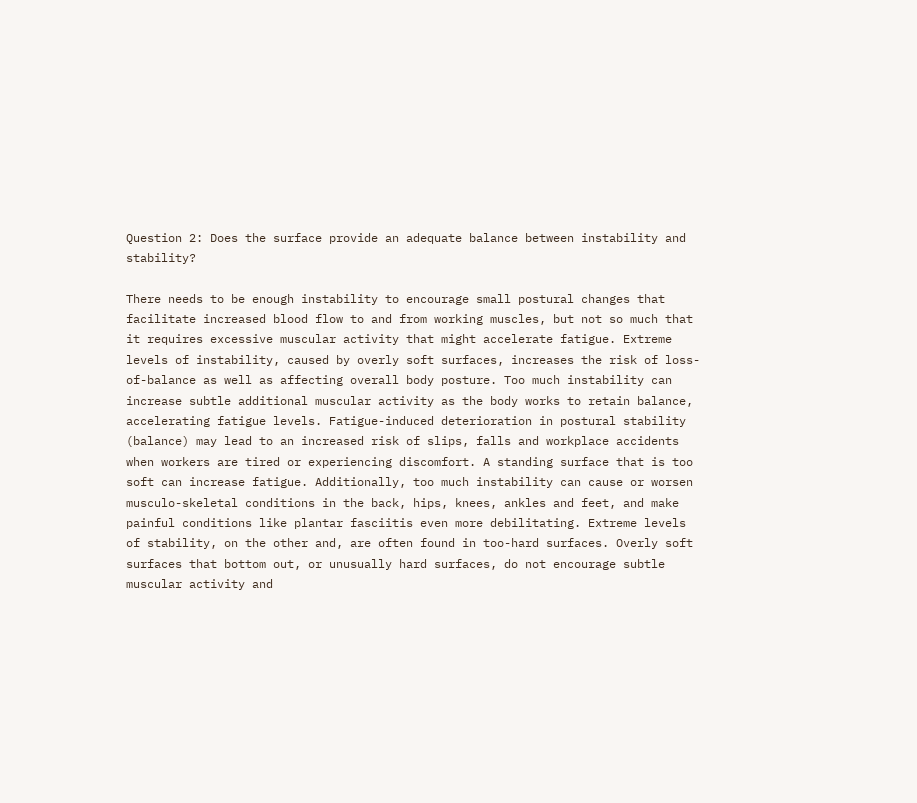Question 2: Does the surface provide an adequate balance between instability and stability?

There needs to be enough instability to encourage small postural changes that facilitate increased blood flow to and from working muscles, but not so much that it requires excessive muscular activity that might accelerate fatigue. Extreme levels of instability, caused by overly soft surfaces, increases the risk of loss-of-balance as well as affecting overall body posture. Too much instability can increase subtle additional muscular activity as the body works to retain balance, accelerating fatigue levels. Fatigue-induced deterioration in postural stability (balance) may lead to an increased risk of slips, falls and workplace accidents when workers are tired or experiencing discomfort. A standing surface that is too soft can increase fatigue. Additionally, too much instability can cause or worsen musculo-skeletal conditions in the back, hips, knees, ankles and feet, and make painful conditions like plantar fasciitis even more debilitating. Extreme levels of stability, on the other and, are often found in too-hard surfaces. Overly soft surfaces that bottom out, or unusually hard surfaces, do not encourage subtle muscular activity and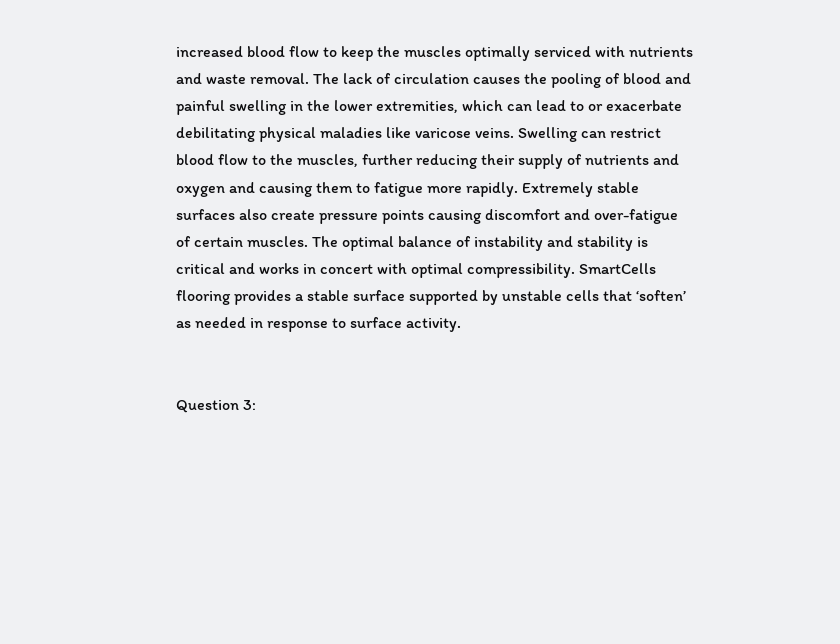increased blood flow to keep the muscles optimally serviced with nutrients and waste removal. The lack of circulation causes the pooling of blood and painful swelling in the lower extremities, which can lead to or exacerbate debilitating physical maladies like varicose veins. Swelling can restrict blood flow to the muscles, further reducing their supply of nutrients and oxygen and causing them to fatigue more rapidly. Extremely stable surfaces also create pressure points causing discomfort and over-fatigue of certain muscles. The optimal balance of instability and stability is critical and works in concert with optimal compressibility. SmartCells flooring provides a stable surface supported by unstable cells that ‘soften’ as needed in response to surface activity.


Question 3: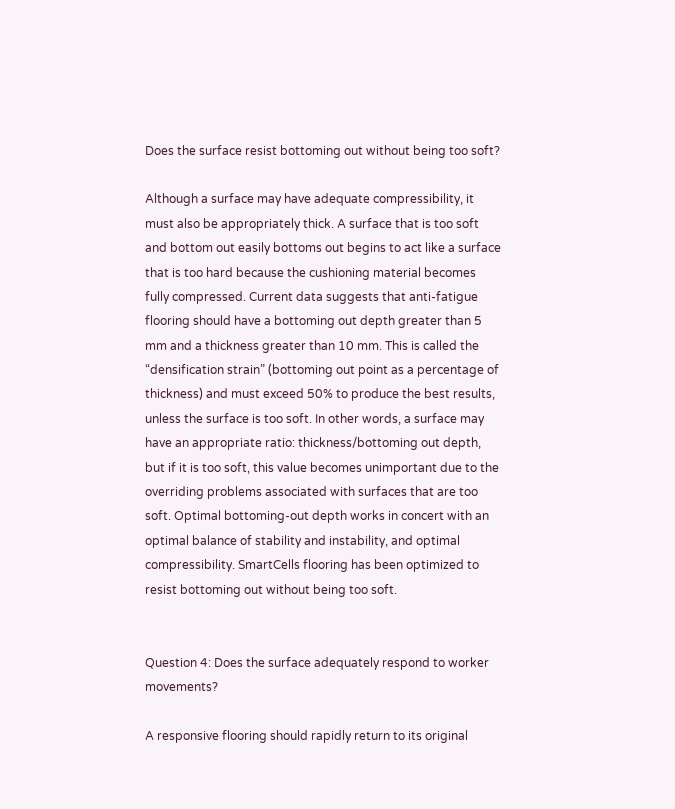Does the surface resist bottoming out without being too soft?

Although a surface may have adequate compressibility, it must also be appropriately thick. A surface that is too soft and bottom out easily bottoms out begins to act like a surface that is too hard because the cushioning material becomes fully compressed. Current data suggests that anti-fatigue flooring should have a bottoming out depth greater than 5 mm and a thickness greater than 10 mm. This is called the “densification strain” (bottoming out point as a percentage of thickness) and must exceed 50% to produce the best results, unless the surface is too soft. In other words, a surface may have an appropriate ratio: thickness/bottoming out depth, but if it is too soft, this value becomes unimportant due to the overriding problems associated with surfaces that are too soft. Optimal bottoming-out depth works in concert with an optimal balance of stability and instability, and optimal compressibility. SmartCells flooring has been optimized to resist bottoming out without being too soft.


Question 4: Does the surface adequately respond to worker movements?

A responsive flooring should rapidly return to its original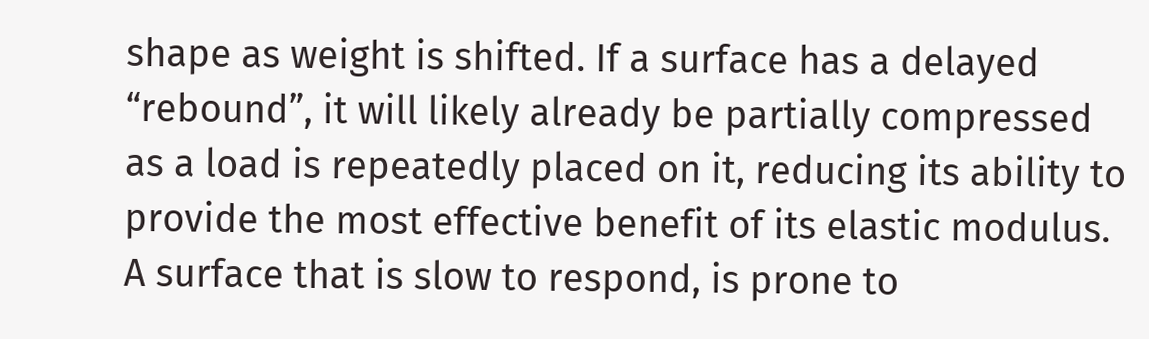shape as weight is shifted. If a surface has a delayed “rebound”, it will likely already be partially compressed as a load is repeatedly placed on it, reducing its ability to provide the most effective benefit of its elastic modulus. A surface that is slow to respond, is prone to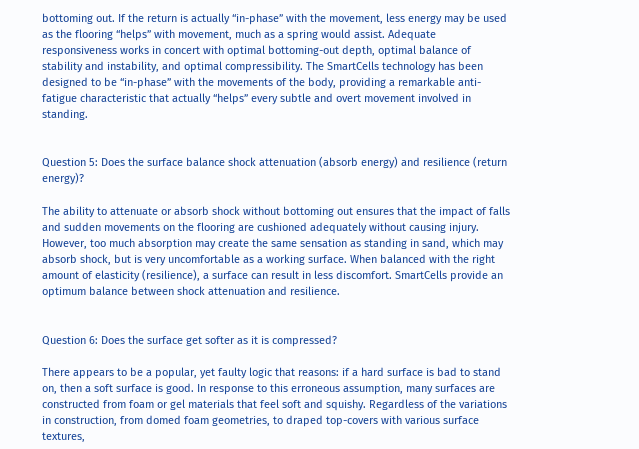bottoming out. If the return is actually “in-phase” with the movement, less energy may be used as the flooring “helps” with movement, much as a spring would assist. Adequate responsiveness works in concert with optimal bottoming-out depth, optimal balance of stability and instability, and optimal compressibility. The SmartCells technology has been designed to be “in-phase” with the movements of the body, providing a remarkable anti-fatigue characteristic that actually “helps” every subtle and overt movement involved in standing.


Question 5: Does the surface balance shock attenuation (absorb energy) and resilience (return energy)?

The ability to attenuate or absorb shock without bottoming out ensures that the impact of falls and sudden movements on the flooring are cushioned adequately without causing injury. However, too much absorption may create the same sensation as standing in sand, which may absorb shock, but is very uncomfortable as a working surface. When balanced with the right amount of elasticity (resilience), a surface can result in less discomfort. SmartCells provide an optimum balance between shock attenuation and resilience.


Question 6: Does the surface get softer as it is compressed?

There appears to be a popular, yet faulty logic that reasons: if a hard surface is bad to stand on, then a soft surface is good. In response to this erroneous assumption, many surfaces are constructed from foam or gel materials that feel soft and squishy. Regardless of the variations in construction, from domed foam geometries, to draped top-covers with various surface textures,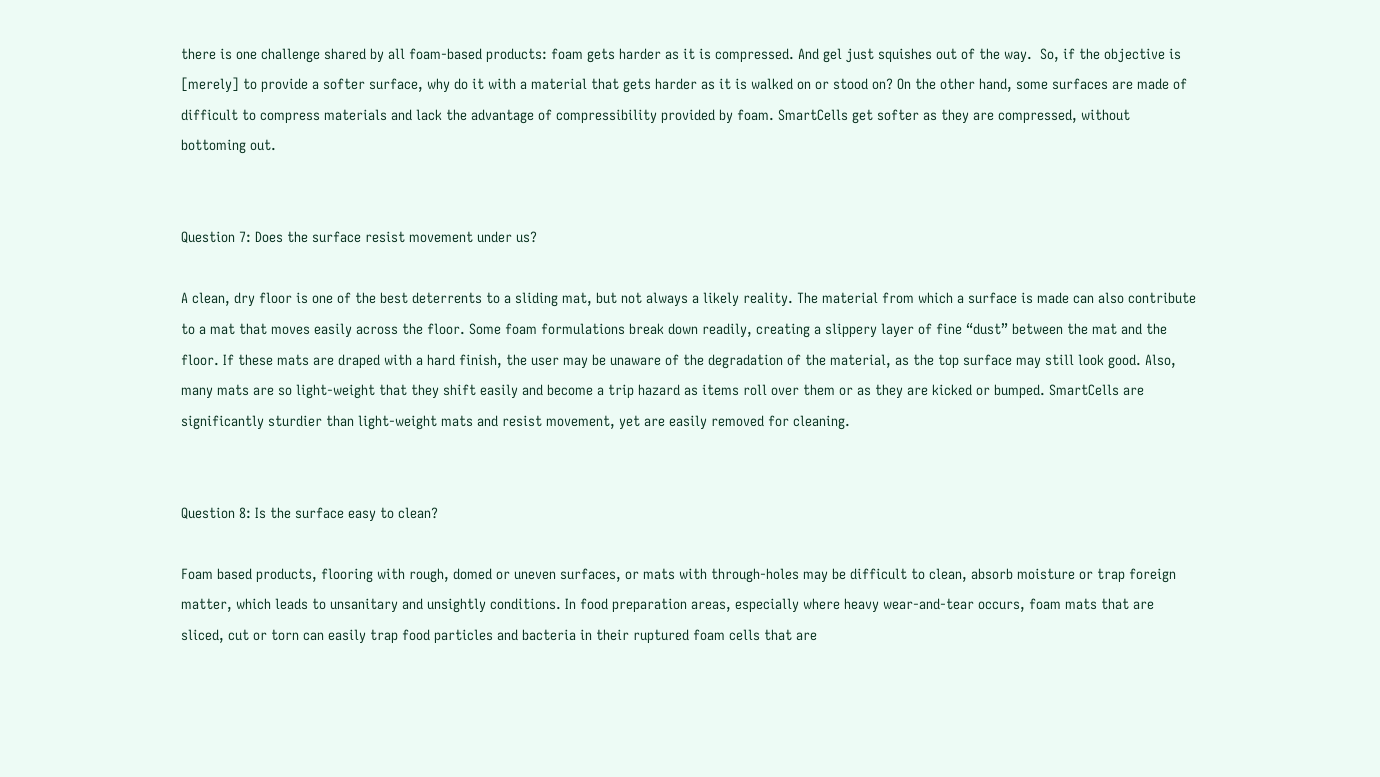there is one challenge shared by all foam-based products: foam gets harder as it is compressed. And gel just squishes out of the way.  So, if the objective is [merely] to provide a softer surface, why do it with a material that gets harder as it is walked on or stood on? On the other hand, some surfaces are made of difficult to compress materials and lack the advantage of compressibility provided by foam. SmartCells get softer as they are compressed, without bottoming out.


Question 7: Does the surface resist movement under us?

A clean, dry floor is one of the best deterrents to a sliding mat, but not always a likely reality. The material from which a surface is made can also contribute to a mat that moves easily across the floor. Some foam formulations break down readily, creating a slippery layer of fine “dust” between the mat and the floor. If these mats are draped with a hard finish, the user may be unaware of the degradation of the material, as the top surface may still look good. Also, many mats are so light-weight that they shift easily and become a trip hazard as items roll over them or as they are kicked or bumped. SmartCells are significantly sturdier than light-weight mats and resist movement, yet are easily removed for cleaning.


Question 8: Is the surface easy to clean?

Foam based products, flooring with rough, domed or uneven surfaces, or mats with through-holes may be difficult to clean, absorb moisture or trap foreign matter, which leads to unsanitary and unsightly conditions. In food preparation areas, especially where heavy wear-and-tear occurs, foam mats that are sliced, cut or torn can easily trap food particles and bacteria in their ruptured foam cells that are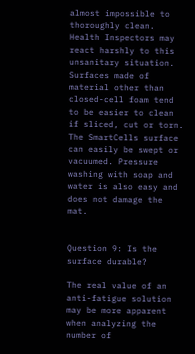almost impossible to thoroughly clean. Health Inspectors may react harshly to this unsanitary situation. Surfaces made of material other than closed-cell foam tend to be easier to clean if sliced, cut or torn. The SmartCells surface can easily be swept or vacuumed. Pressure washing with soap and water is also easy and does not damage the mat.


Question 9: Is the surface durable?

The real value of an anti-fatigue solution may be more apparent when analyzing the number of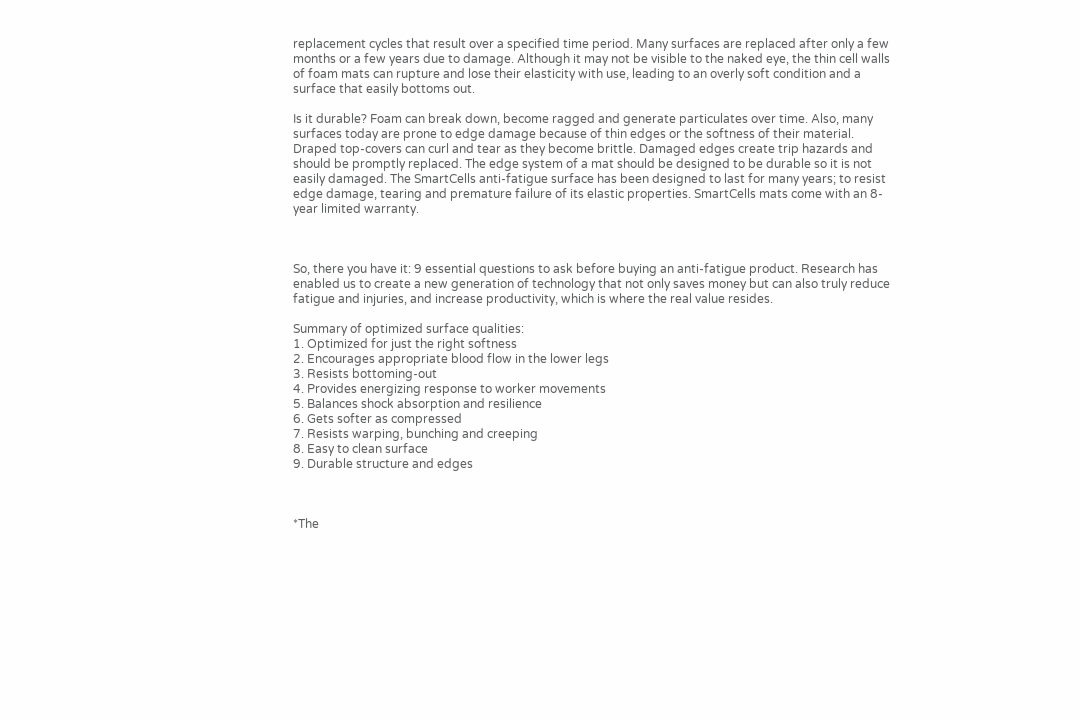replacement cycles that result over a specified time period. Many surfaces are replaced after only a few months or a few years due to damage. Although it may not be visible to the naked eye, the thin cell walls of foam mats can rupture and lose their elasticity with use, leading to an overly soft condition and a surface that easily bottoms out.

Is it durable? Foam can break down, become ragged and generate particulates over time. Also, many surfaces today are prone to edge damage because of thin edges or the softness of their material. Draped top-covers can curl and tear as they become brittle. Damaged edges create trip hazards and should be promptly replaced. The edge system of a mat should be designed to be durable so it is not easily damaged. The SmartCells anti-fatigue surface has been designed to last for many years; to resist edge damage, tearing and premature failure of its elastic properties. SmartCells mats come with an 8-year limited warranty.



So, there you have it: 9 essential questions to ask before buying an anti-fatigue product. Research has enabled us to create a new generation of technology that not only saves money but can also truly reduce fatigue and injuries, and increase productivity, which is where the real value resides.

Summary of optimized surface qualities:
1. Optimized for just the right softness
2. Encourages appropriate blood flow in the lower legs
3. Resists bottoming-out
4. Provides energizing response to worker movements
5. Balances shock absorption and resilience
6. Gets softer as compressed
7. Resists warping, bunching and creeping
8. Easy to clean surface
9. Durable structure and edges



*The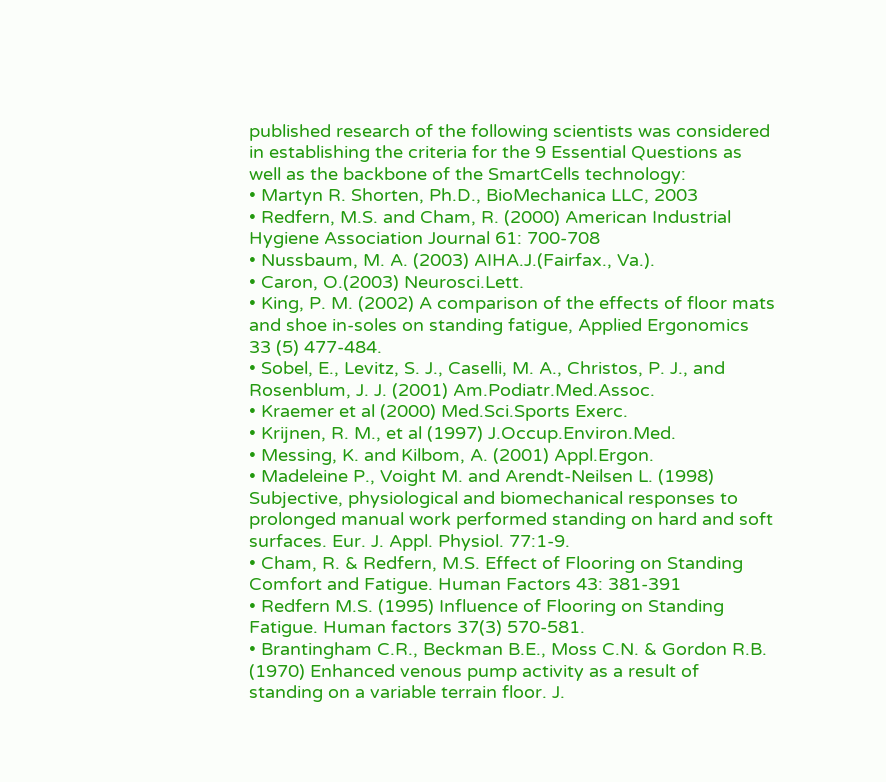published research of the following scientists was considered in establishing the criteria for the 9 Essential Questions as well as the backbone of the SmartCells technology:
• Martyn R. Shorten, Ph.D., BioMechanica LLC, 2003
• Redfern, M.S. and Cham, R. (2000) American Industrial Hygiene Association Journal 61: 700-708
• Nussbaum, M. A. (2003) AIHA.J.(Fairfax., Va.).
• Caron, O.(2003) Neurosci.Lett.
• King, P. M. (2002) A comparison of the effects of floor mats and shoe in-soles on standing fatigue, Applied Ergonomics 33 (5) 477-484.
• Sobel, E., Levitz, S. J., Caselli, M. A., Christos, P. J., and Rosenblum, J. J. (2001) Am.Podiatr.Med.Assoc.
• Kraemer et al (2000) Med.Sci.Sports Exerc.
• Krijnen, R. M., et al (1997) J.Occup.Environ.Med.
• Messing, K. and Kilbom, A. (2001) Appl.Ergon.
• Madeleine P., Voight M. and Arendt-Neilsen L. (1998) Subjective, physiological and biomechanical responses to prolonged manual work performed standing on hard and soft surfaces. Eur. J. Appl. Physiol. 77:1-9.
• Cham, R. & Redfern, M.S. Effect of Flooring on Standing Comfort and Fatigue. Human Factors 43: 381-391
• Redfern M.S. (1995) Influence of Flooring on Standing Fatigue. Human factors 37(3) 570-581.
• Brantingham C.R., Beckman B.E., Moss C.N. & Gordon R.B. (1970) Enhanced venous pump activity as a result of standing on a variable terrain floor. J.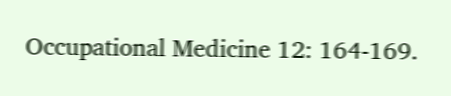Occupational Medicine 12: 164-169.